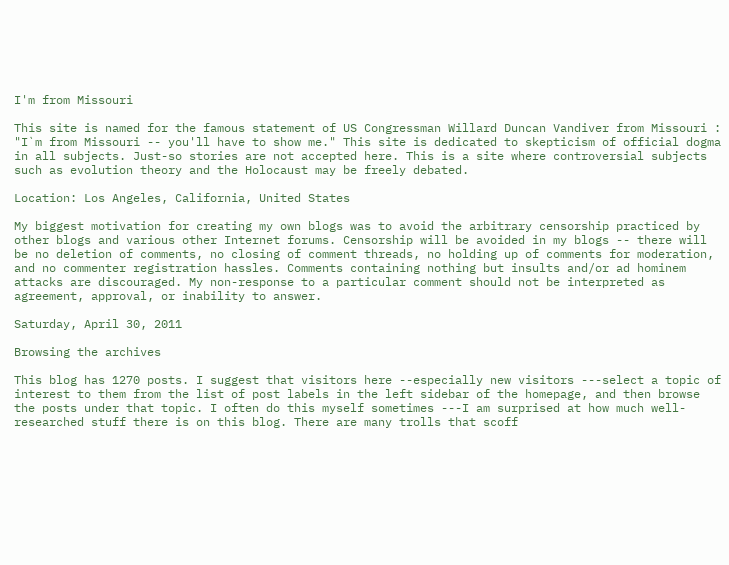I'm from Missouri

This site is named for the famous statement of US Congressman Willard Duncan Vandiver from Missouri : "I`m from Missouri -- you'll have to show me." This site is dedicated to skepticism of official dogma in all subjects. Just-so stories are not accepted here. This is a site where controversial subjects such as evolution theory and the Holocaust may be freely debated.

Location: Los Angeles, California, United States

My biggest motivation for creating my own blogs was to avoid the arbitrary censorship practiced by other blogs and various other Internet forums. Censorship will be avoided in my blogs -- there will be no deletion of comments, no closing of comment threads, no holding up of comments for moderation, and no commenter registration hassles. Comments containing nothing but insults and/or ad hominem attacks are discouraged. My non-response to a particular comment should not be interpreted as agreement, approval, or inability to answer.

Saturday, April 30, 2011

Browsing the archives

This blog has 1270 posts. I suggest that visitors here --especially new visitors ---select a topic of interest to them from the list of post labels in the left sidebar of the homepage, and then browse the posts under that topic. I often do this myself sometimes ---I am surprised at how much well-researched stuff there is on this blog. There are many trolls that scoff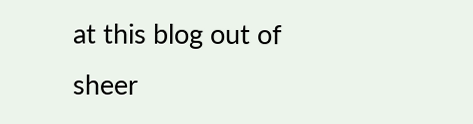at this blog out of sheer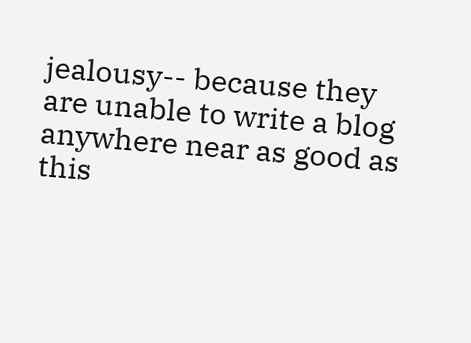jealousy-- because they are unable to write a blog anywhere near as good as this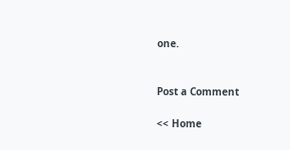one.


Post a Comment

<< Home